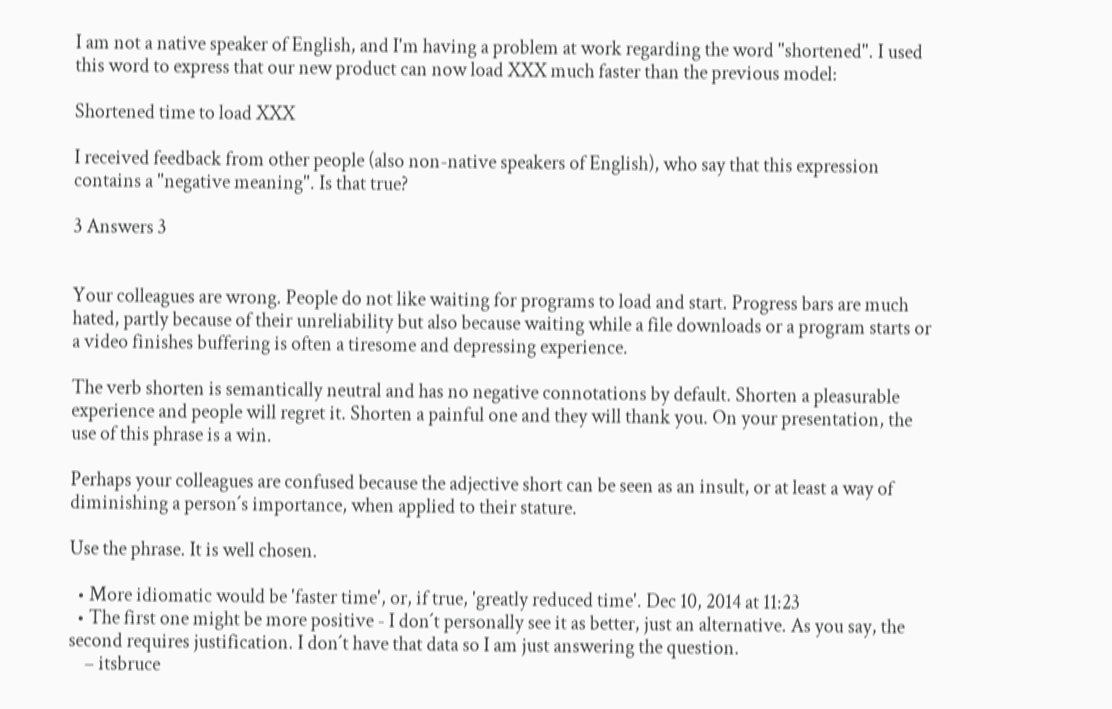I am not a native speaker of English, and I'm having a problem at work regarding the word "shortened". I used this word to express that our new product can now load XXX much faster than the previous model:

Shortened time to load XXX

I received feedback from other people (also non-native speakers of English), who say that this expression contains a "negative meaning". Is that true?

3 Answers 3


Your colleagues are wrong. People do not like waiting for programs to load and start. Progress bars are much hated, partly because of their unreliability but also because waiting while a file downloads or a program starts or a video finishes buffering is often a tiresome and depressing experience.

The verb shorten is semantically neutral and has no negative connotations by default. Shorten a pleasurable experience and people will regret it. Shorten a painful one and they will thank you. On your presentation, the use of this phrase is a win.

Perhaps your colleagues are confused because the adjective short can be seen as an insult, or at least a way of diminishing a person´s importance, when applied to their stature.

Use the phrase. It is well chosen.

  • More idiomatic would be 'faster time', or, if true, 'greatly reduced time'. Dec 10, 2014 at 11:23
  • The first one might be more positive - I don´t personally see it as better, just an alternative. As you say, the second requires justification. I don´t have that data so I am just answering the question.
    – itsbruce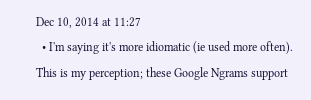Dec 10, 2014 at 11:27
  • I'm saying it's more idiomatic (ie used more often). This is my perception; these Google Ngrams support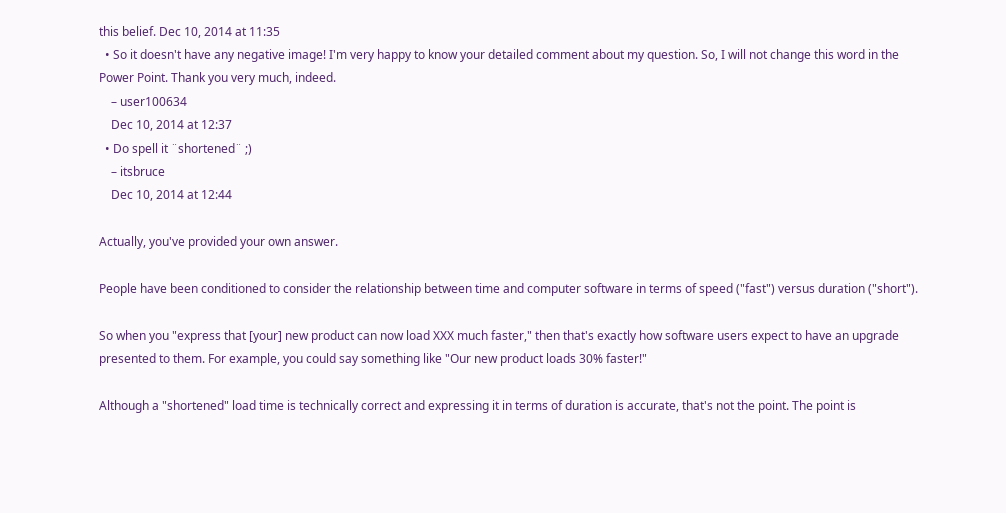this belief. Dec 10, 2014 at 11:35
  • So it doesn't have any negative image! I'm very happy to know your detailed comment about my question. So, I will not change this word in the Power Point. Thank you very much, indeed.
    – user100634
    Dec 10, 2014 at 12:37
  • Do spell it ¨shortened¨ ;)
    – itsbruce
    Dec 10, 2014 at 12:44

Actually, you've provided your own answer.

People have been conditioned to consider the relationship between time and computer software in terms of speed ("fast") versus duration ("short").

So when you "express that [your] new product can now load XXX much faster," then that's exactly how software users expect to have an upgrade presented to them. For example, you could say something like "Our new product loads 30% faster!"

Although a "shortened" load time is technically correct and expressing it in terms of duration is accurate, that's not the point. The point is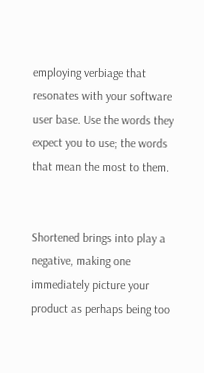employing verbiage that resonates with your software user base. Use the words they expect you to use; the words that mean the most to them.


Shortened brings into play a negative, making one immediately picture your product as perhaps being too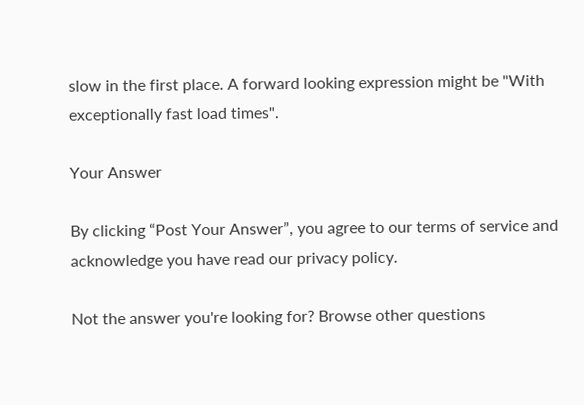slow in the first place. A forward looking expression might be "With exceptionally fast load times".

Your Answer

By clicking “Post Your Answer”, you agree to our terms of service and acknowledge you have read our privacy policy.

Not the answer you're looking for? Browse other questions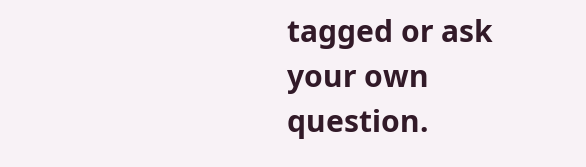tagged or ask your own question.